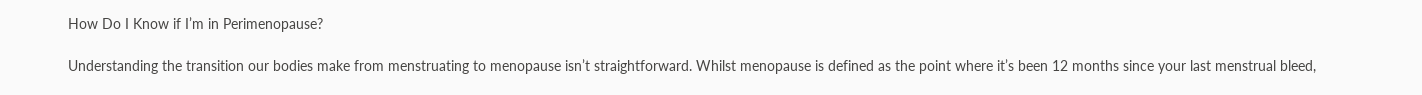How Do I Know if I’m in Perimenopause?

Understanding the transition our bodies make from menstruating to menopause isn’t straightforward. Whilst menopause is defined as the point where it’s been 12 months since your last menstrual bleed,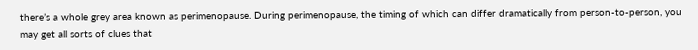there’s a whole grey area known as perimenopause. During perimenopause, the timing of which can differ dramatically from person-to-person, you may get all sorts of clues that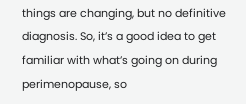things are changing, but no definitive diagnosis. So, it’s a good idea to get familiar with what’s going on during perimenopause, so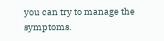you can try to manage the symptoms.